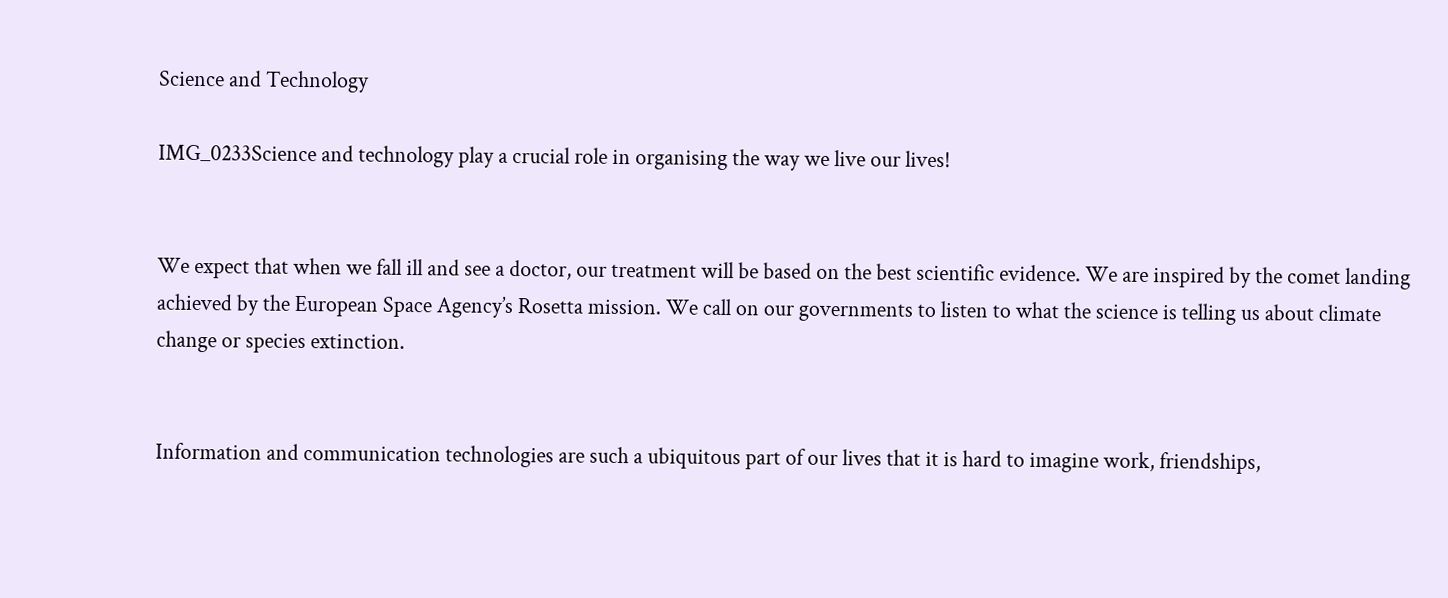Science and Technology

IMG_0233Science and technology play a crucial role in organising the way we live our lives!


We expect that when we fall ill and see a doctor, our treatment will be based on the best scientific evidence. We are inspired by the comet landing achieved by the European Space Agency’s Rosetta mission. We call on our governments to listen to what the science is telling us about climate change or species extinction.


Information and communication technologies are such a ubiquitous part of our lives that it is hard to imagine work, friendships,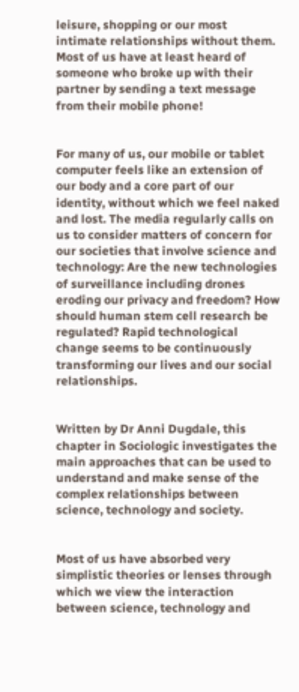leisure, shopping or our most intimate relationships without them. Most of us have at least heard of someone who broke up with their partner by sending a text message from their mobile phone!


For many of us, our mobile or tablet computer feels like an extension of our body and a core part of our identity, without which we feel naked and lost. The media regularly calls on us to consider matters of concern for our societies that involve science and technology: Are the new technologies of surveillance including drones eroding our privacy and freedom? How should human stem cell research be regulated? Rapid technological change seems to be continuously transforming our lives and our social relationships.


Written by Dr Anni Dugdale, this chapter in Sociologic investigates the main approaches that can be used to understand and make sense of the complex relationships between science, technology and society.


Most of us have absorbed very simplistic theories or lenses through which we view the interaction between science, technology and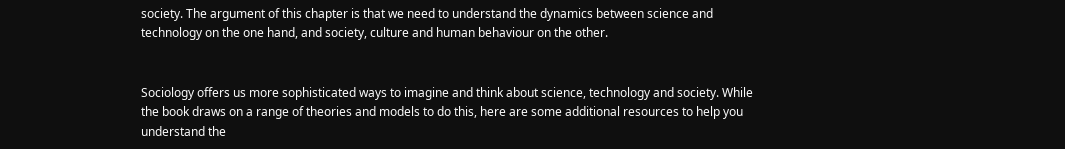society. The argument of this chapter is that we need to understand the dynamics between science and technology on the one hand, and society, culture and human behaviour on the other.


Sociology offers us more sophisticated ways to imagine and think about science, technology and society. While the book draws on a range of theories and models to do this, here are some additional resources to help you understand the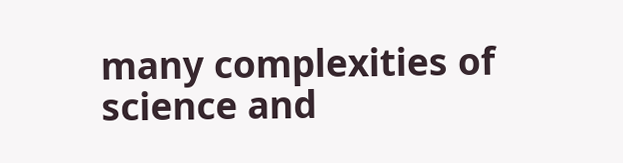many complexities of science and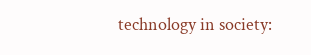technology in society: